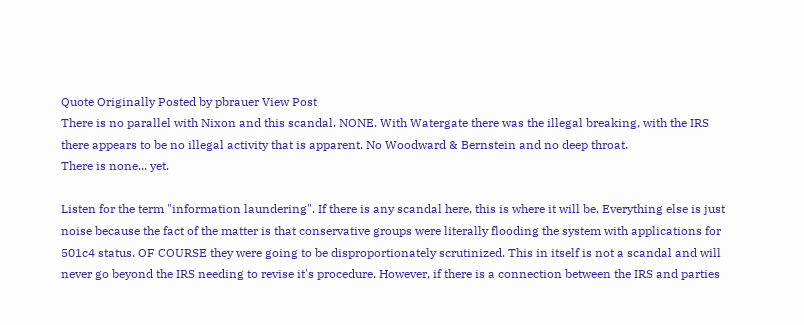Quote Originally Posted by pbrauer View Post
There is no parallel with Nixon and this scandal. NONE. With Watergate there was the illegal breaking, with the IRS there appears to be no illegal activity that is apparent. No Woodward & Bernstein and no deep throat.
There is none... yet.

Listen for the term "information laundering". If there is any scandal here, this is where it will be. Everything else is just noise because the fact of the matter is that conservative groups were literally flooding the system with applications for 501c4 status. OF COURSE they were going to be disproportionately scrutinized. This in itself is not a scandal and will never go beyond the IRS needing to revise it's procedure. However, if there is a connection between the IRS and parties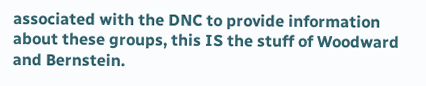associated with the DNC to provide information about these groups, this IS the stuff of Woodward and Bernstein.